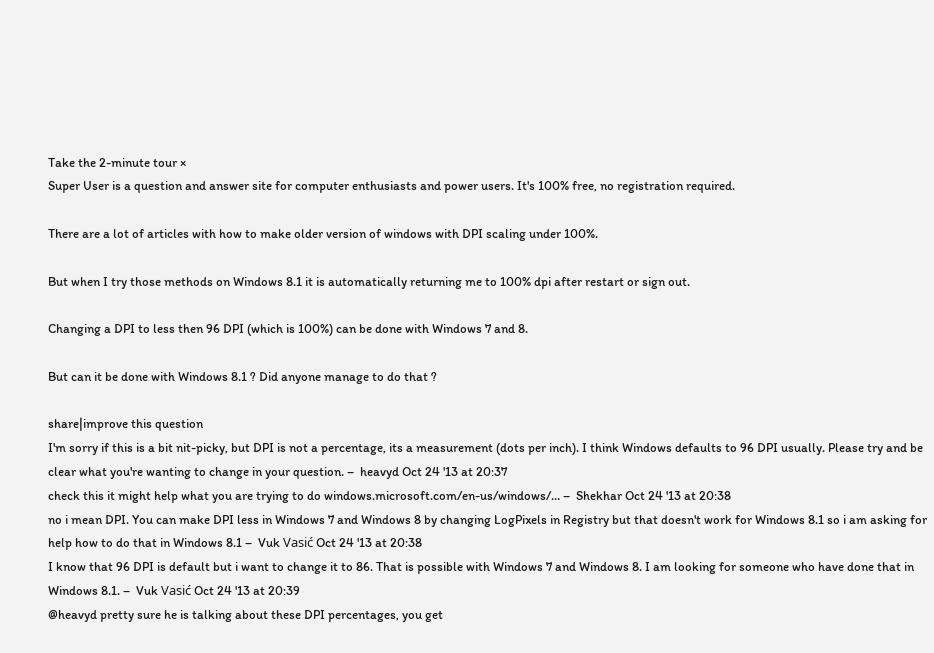Take the 2-minute tour ×
Super User is a question and answer site for computer enthusiasts and power users. It's 100% free, no registration required.

There are a lot of articles with how to make older version of windows with DPI scaling under 100%.

But when I try those methods on Windows 8.1 it is automatically returning me to 100% dpi after restart or sign out.

Changing a DPI to less then 96 DPI (which is 100%) can be done with Windows 7 and 8.

But can it be done with Windows 8.1 ? Did anyone manage to do that ?

share|improve this question
I'm sorry if this is a bit nit-picky, but DPI is not a percentage, its a measurement (dots per inch). I think Windows defaults to 96 DPI usually. Please try and be clear what you're wanting to change in your question. –  heavyd Oct 24 '13 at 20:37
check this it might help what you are trying to do windows.microsoft.com/en-us/windows/… –  Shekhar Oct 24 '13 at 20:38
no i mean DPI. You can make DPI less in Windows 7 and Windows 8 by changing LogPixels in Registry but that doesn't work for Windows 8.1 so i am asking for help how to do that in Windows 8.1 –  Vuk Vasić Oct 24 '13 at 20:38
I know that 96 DPI is default but i want to change it to 86. That is possible with Windows 7 and Windows 8. I am looking for someone who have done that in Windows 8.1. –  Vuk Vasić Oct 24 '13 at 20:39
@heavyd pretty sure he is talking about these DPI percentages, you get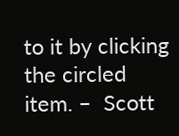to it by clicking the circled item. –  Scott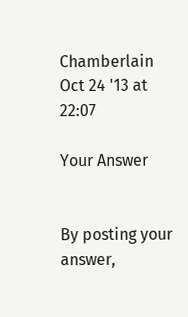Chamberlain Oct 24 '13 at 22:07

Your Answer


By posting your answer,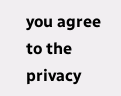you agree to the privacy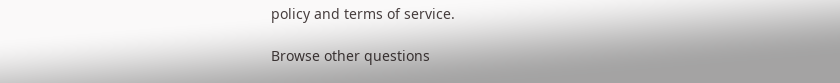policy and terms of service.

Browse other questions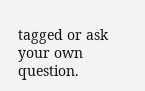tagged or ask your own question.